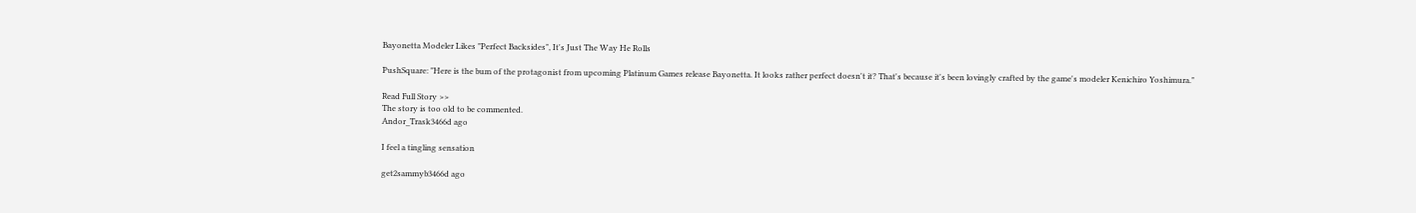Bayonetta Modeler Likes "Perfect Backsides", It's Just The Way He Rolls

PushSquare: "Here is the bum of the protagonist from upcoming Platinum Games release Bayonetta. It looks rather perfect doesn't it? That's because it's been lovingly crafted by the game's modeler Kenichiro Yoshimura."

Read Full Story >>
The story is too old to be commented.
Andor_Trask3466d ago

I feel a tingling sensation

get2sammyb3466d ago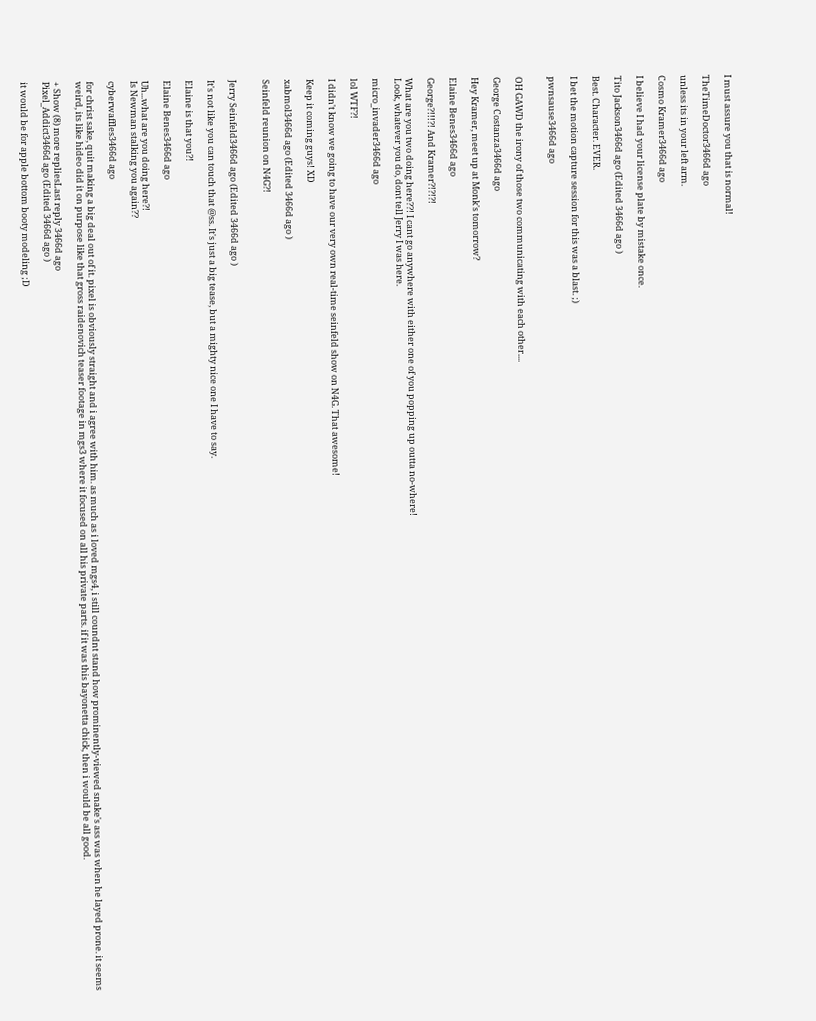I must assure you that is normal!

TheTimeDoctor3466d ago

unless its in your left arm.

Cosmo Kramer3466d ago

I believe I had your license plate by mistake once.

Tito Jackson3466d ago (Edited 3466d ago )

Best. Character. EVER.

I bet the motion capture session for this was a blast. ;)

pwnsause3466d ago


OH GAWD the irony of those two communicating with each other....

George Costanza3466d ago

Hey Kramer, meet up at Monk's tomorrow?

Elaine Benes3466d ago

George?!!!?! And Kramer?!?!?!

What are you two doing here??! I cant go anywhere with either one of you popping up outta no-where!
Look, whatever you do, dont tell Jerry I was here.

micro_invader3466d ago

lol WTF?!

I didn't know we going to have our very own real-time seinfeld show on N4G. That awesome!

Keep it coming guys! XD

xabmol3466d ago (Edited 3466d ago )

Seinfeld reunion on N4G?!


Jerry Seinfeld3466d ago (Edited 3466d ago )

It's not like you can touch that @ss. It's just a big tease, but a mighty nice one I have to say.

Elaine is that you?!

Elaine Benes3466d ago

Uh...what are you doing here?!
Is Newman stalking you again??

cyberwaffles3466d ago

for christ sake, quit making a big deal out of it. pixel is obviously straight and i agree with him. as much as i loved mgs4, i still coundnt stand how prominently-viewed snake's ass was when he layed prone. it seems weird, its like hideo did it on purpose like that gross raidenovich teaser footage in mgs3 where it focused on all his private parts. if it was this bayonetta chick, then i would be all good.

+ Show (8) more repliesLast reply 3466d ago
Pixel_Addict3466d ago (Edited 3466d ago )

it would be for apple bottom booty modeling ;D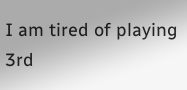I am tired of playing 3rd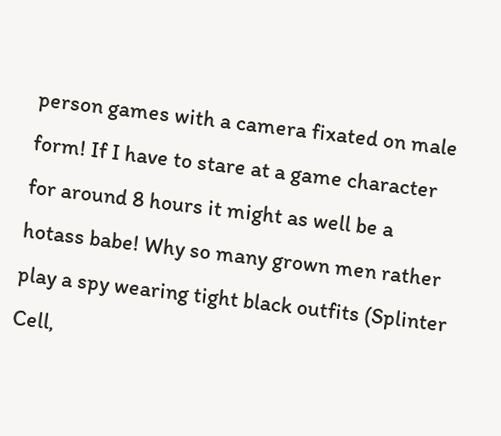person games with a camera fixated on male form! If I have to stare at a game character for around 8 hours it might as well be a hotass babe! Why so many grown men rather play a spy wearing tight black outfits (Splinter Cell,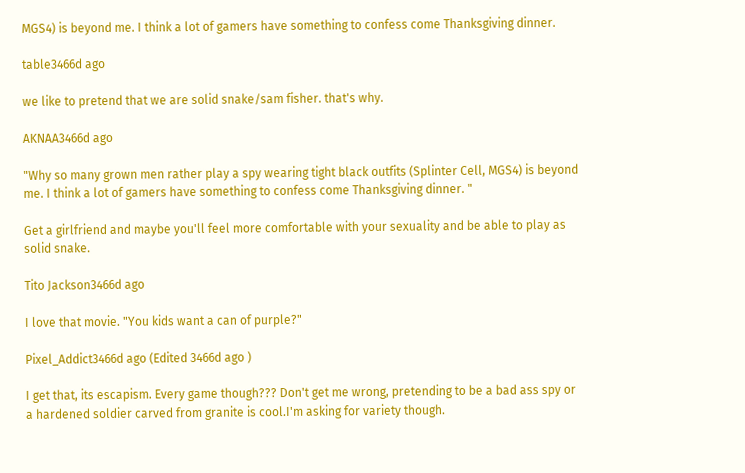MGS4) is beyond me. I think a lot of gamers have something to confess come Thanksgiving dinner.

table3466d ago

we like to pretend that we are solid snake/sam fisher. that's why.

AKNAA3466d ago

"Why so many grown men rather play a spy wearing tight black outfits (Splinter Cell, MGS4) is beyond me. I think a lot of gamers have something to confess come Thanksgiving dinner. "

Get a girlfriend and maybe you'll feel more comfortable with your sexuality and be able to play as solid snake.

Tito Jackson3466d ago

I love that movie. "You kids want a can of purple?"

Pixel_Addict3466d ago (Edited 3466d ago )

I get that, its escapism. Every game though??? Don't get me wrong, pretending to be a bad ass spy or a hardened soldier carved from granite is cool.I'm asking for variety though.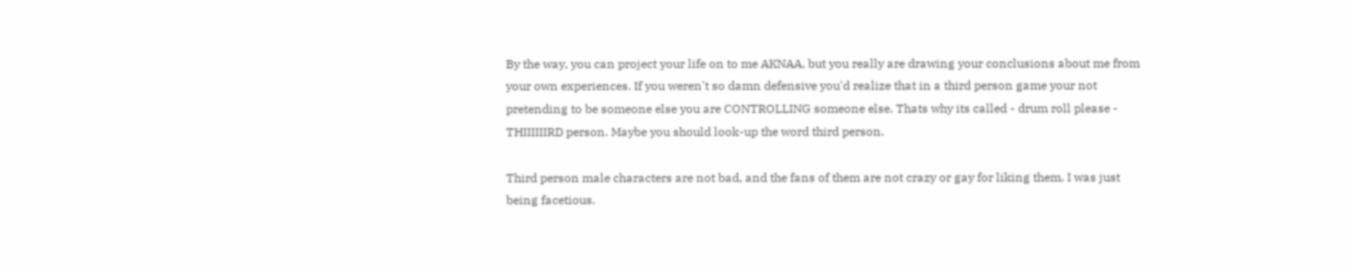By the way, you can project your life on to me AKNAA, but you really are drawing your conclusions about me from your own experiences. If you weren't so damn defensive you'd realize that in a third person game your not pretending to be someone else you are CONTROLLING someone else. Thats why its called - drum roll please - THIIIIIIRD person. Maybe you should look-up the word third person.

Third person male characters are not bad, and the fans of them are not crazy or gay for liking them. I was just being facetious.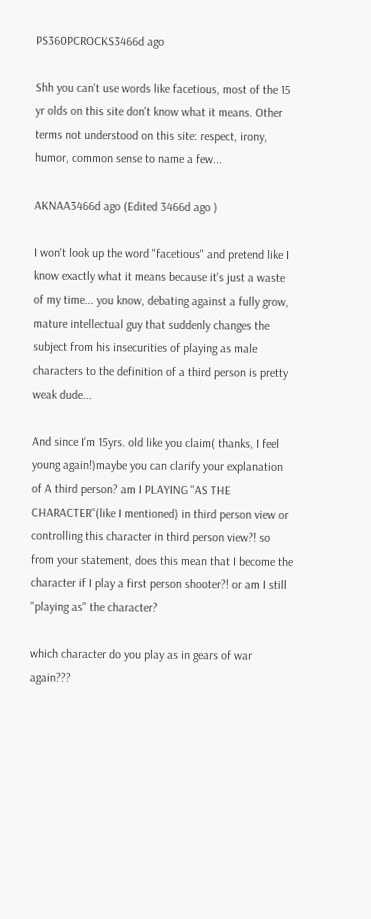PS360PCROCKS3466d ago

Shh you can't use words like facetious, most of the 15 yr olds on this site don't know what it means. Other terms not understood on this site: respect, irony, humor, common sense to name a few...

AKNAA3466d ago (Edited 3466d ago )

I won't look up the word "facetious" and pretend like I know exactly what it means because it's just a waste of my time... you know, debating against a fully grow, mature intellectual guy that suddenly changes the subject from his insecurities of playing as male characters to the definition of a third person is pretty weak dude...

And since I'm 15yrs. old like you claim( thanks, I feel young again!)maybe you can clarify your explanation of A third person? am I PLAYING "AS THE CHARACTER"(like I mentioned) in third person view or controlling this character in third person view?! so from your statement, does this mean that I become the character if I play a first person shooter?! or am I still "playing as" the character?

which character do you play as in gears of war again???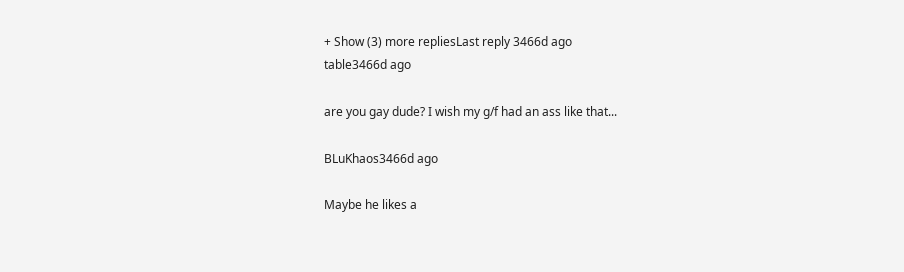+ Show (3) more repliesLast reply 3466d ago
table3466d ago

are you gay dude? I wish my g/f had an ass like that...

BLuKhaos3466d ago

Maybe he likes a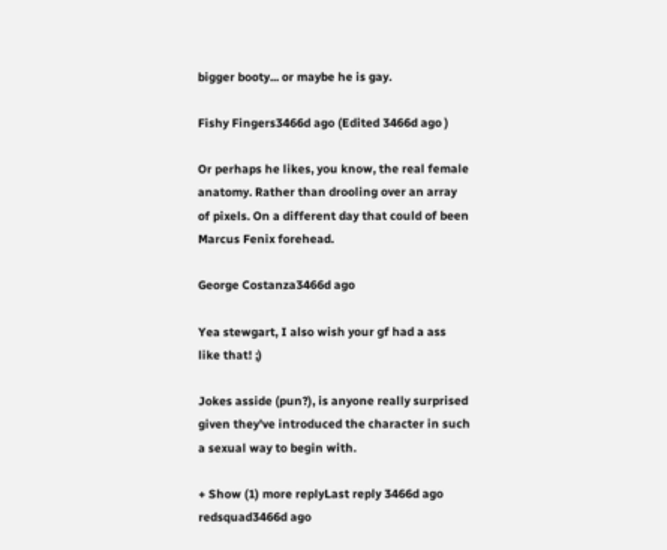bigger booty... or maybe he is gay.

Fishy Fingers3466d ago (Edited 3466d ago )

Or perhaps he likes, you know, the real female anatomy. Rather than drooling over an array of pixels. On a different day that could of been Marcus Fenix forehead.

George Costanza3466d ago

Yea stewgart, I also wish your gf had a ass like that! ;)

Jokes asside (pun?), is anyone really surprised given they've introduced the character in such a sexual way to begin with.

+ Show (1) more replyLast reply 3466d ago
redsquad3466d ago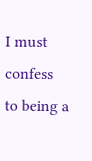I must confess to being a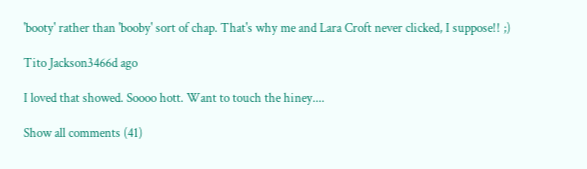'booty' rather than 'booby' sort of chap. That's why me and Lara Croft never clicked, I suppose!! ;)

Tito Jackson3466d ago

I loved that showed. Soooo hott. Want to touch the hiney....

Show all comments (41)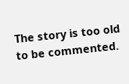The story is too old to be commented.